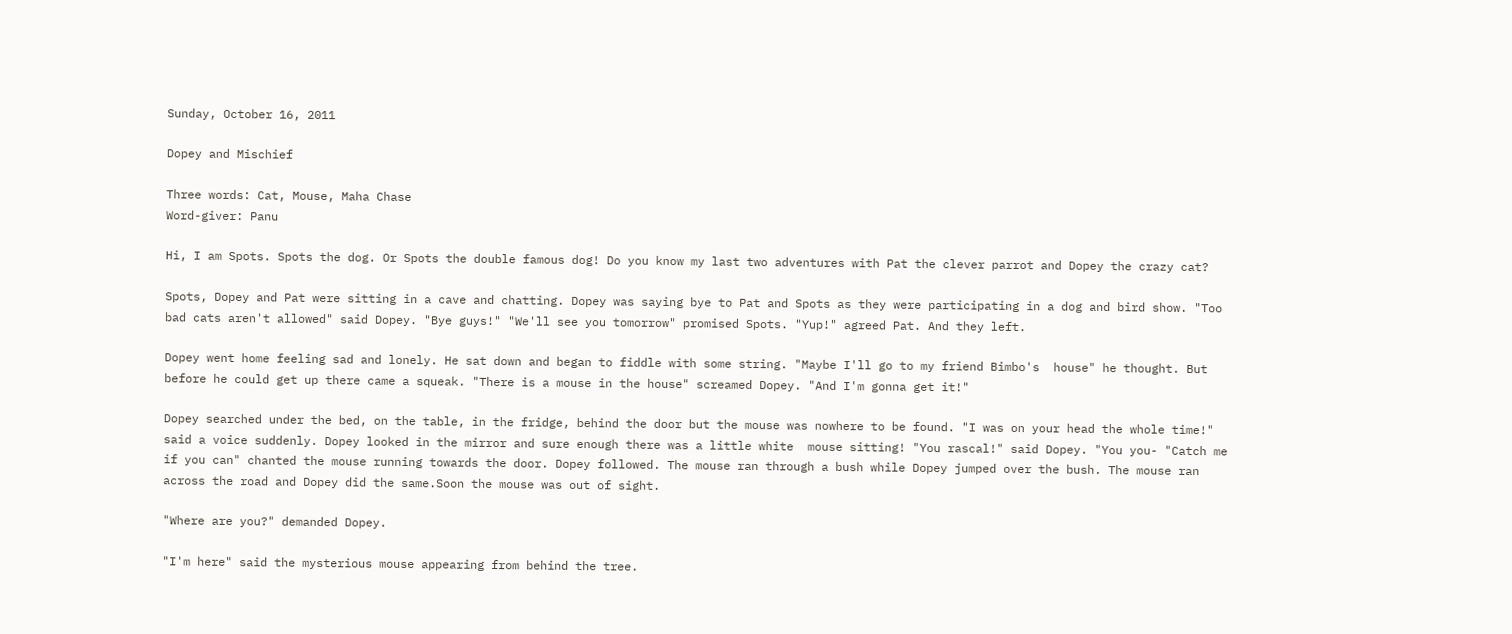Sunday, October 16, 2011

Dopey and Mischief

Three words: Cat, Mouse, Maha Chase
Word-giver: Panu

Hi, I am Spots. Spots the dog. Or Spots the double famous dog! Do you know my last two adventures with Pat the clever parrot and Dopey the crazy cat?

Spots, Dopey and Pat were sitting in a cave and chatting. Dopey was saying bye to Pat and Spots as they were participating in a dog and bird show. "Too bad cats aren't allowed" said Dopey. "Bye guys!" "We'll see you tomorrow" promised Spots. "Yup!" agreed Pat. And they left.

Dopey went home feeling sad and lonely. He sat down and began to fiddle with some string. "Maybe I'll go to my friend Bimbo's  house" he thought. But before he could get up there came a squeak. "There is a mouse in the house" screamed Dopey. "And I'm gonna get it!"

Dopey searched under the bed, on the table, in the fridge, behind the door but the mouse was nowhere to be found. "I was on your head the whole time!" said a voice suddenly. Dopey looked in the mirror and sure enough there was a little white  mouse sitting! "You rascal!" said Dopey. "You you- "Catch me if you can" chanted the mouse running towards the door. Dopey followed. The mouse ran through a bush while Dopey jumped over the bush. The mouse ran across the road and Dopey did the same.Soon the mouse was out of sight.

"Where are you?" demanded Dopey.

"I'm here" said the mysterious mouse appearing from behind the tree.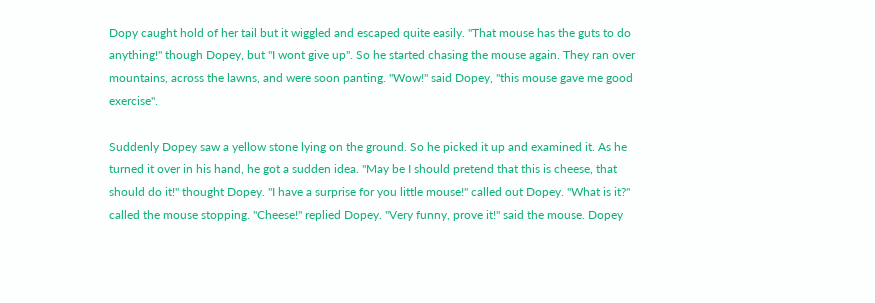Dopy caught hold of her tail but it wiggled and escaped quite easily. "That mouse has the guts to do anything!" though Dopey, but "I wont give up". So he started chasing the mouse again. They ran over mountains, across the lawns, and were soon panting. "Wow!" said Dopey, "this mouse gave me good exercise".

Suddenly Dopey saw a yellow stone lying on the ground. So he picked it up and examined it. As he turned it over in his hand, he got a sudden idea. "May be I should pretend that this is cheese, that should do it!" thought Dopey. "I have a surprise for you little mouse!" called out Dopey. "What is it?" called the mouse stopping. "Cheese!" replied Dopey. "Very funny, prove it!" said the mouse. Dopey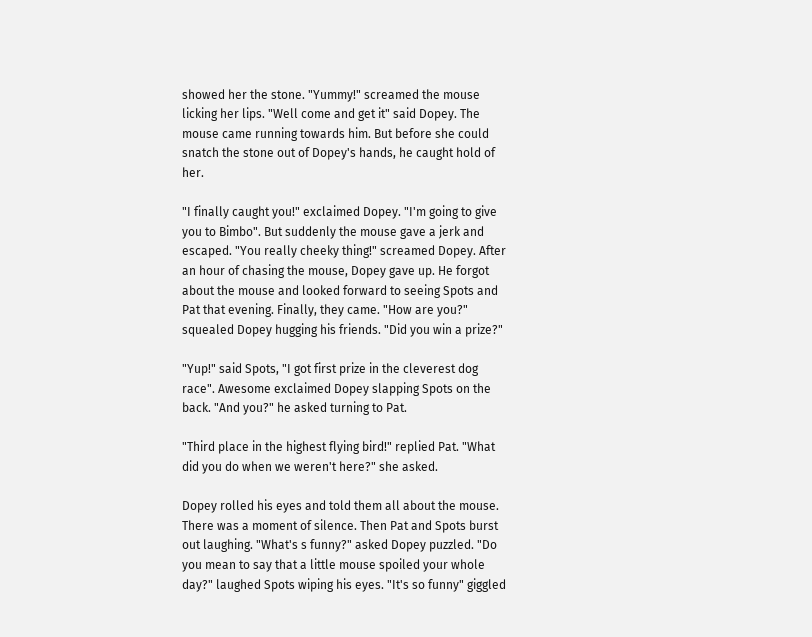showed her the stone. "Yummy!" screamed the mouse licking her lips. "Well come and get it" said Dopey. The mouse came running towards him. But before she could snatch the stone out of Dopey's hands, he caught hold of her.

"I finally caught you!" exclaimed Dopey. "I'm going to give you to Bimbo". But suddenly the mouse gave a jerk and escaped. "You really cheeky thing!" screamed Dopey. After an hour of chasing the mouse, Dopey gave up. He forgot about the mouse and looked forward to seeing Spots and Pat that evening. Finally, they came. "How are you?" squealed Dopey hugging his friends. "Did you win a prize?"

"Yup!" said Spots, "I got first prize in the cleverest dog race". Awesome exclaimed Dopey slapping Spots on the back. "And you?" he asked turning to Pat.

"Third place in the highest flying bird!" replied Pat. "What did you do when we weren't here?" she asked.

Dopey rolled his eyes and told them all about the mouse. There was a moment of silence. Then Pat and Spots burst out laughing. "What's s funny?" asked Dopey puzzled. "Do you mean to say that a little mouse spoiled your whole day?" laughed Spots wiping his eyes. "It's so funny" giggled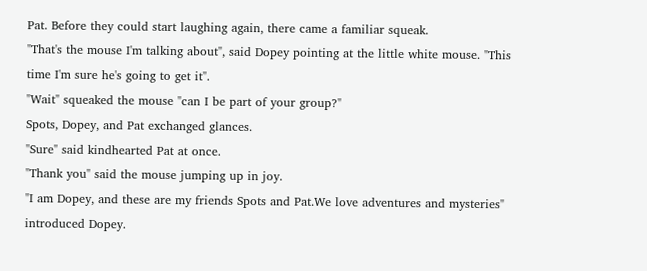Pat. Before they could start laughing again, there came a familiar squeak.
"That's the mouse I'm talking about", said Dopey pointing at the little white mouse. "This time I'm sure he's going to get it".
"Wait" squeaked the mouse "can I be part of your group?"
Spots, Dopey, and Pat exchanged glances.
"Sure" said kindhearted Pat at once.
"Thank you" said the mouse jumping up in joy.
"I am Dopey, and these are my friends Spots and Pat.We love adventures and mysteries" introduced Dopey.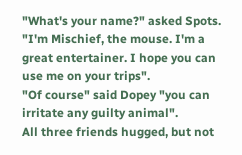"What's your name?" asked Spots.
"I'm Mischief, the mouse. I'm a great entertainer. I hope you can use me on your trips".
"Of course" said Dopey "you can irritate any guilty animal".
All three friends hugged, but not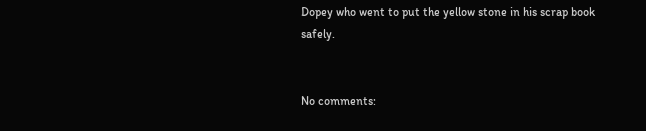Dopey who went to put the yellow stone in his scrap book safely.


No comments: